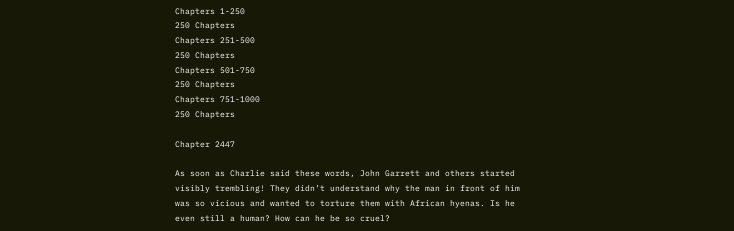Chapters 1-250
250 Chapters
Chapters 251-500
250 Chapters
Chapters 501-750
250 Chapters
Chapters 751-1000
250 Chapters

Chapter 2447

As soon as Charlie said these words, John Garrett and others started visibly trembling! They didn’t understand why the man in front of him was so vicious and wanted to torture them with African hyenas. Is he even still a human? How can he be so cruel?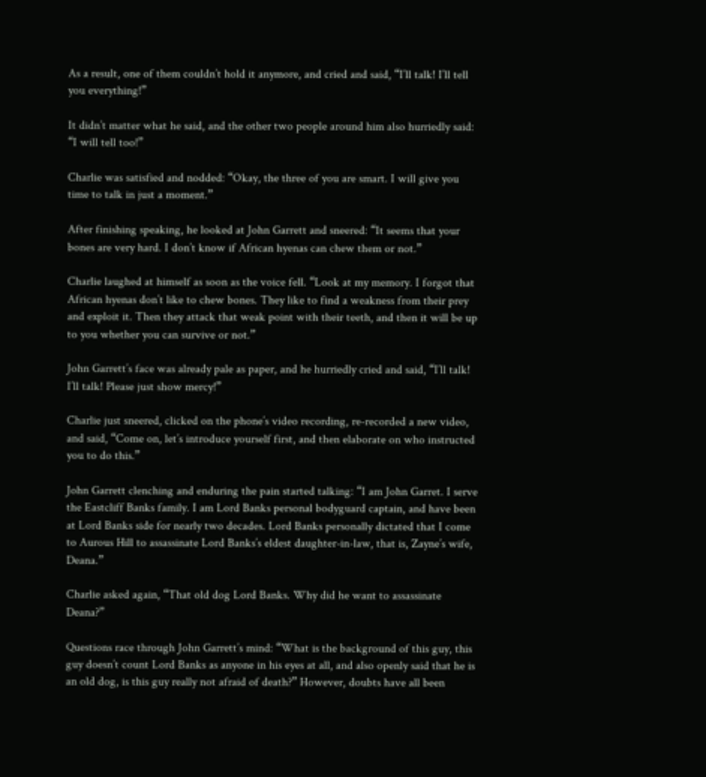As a result, one of them couldn’t hold it anymore, and cried and said, “I’ll talk! I’ll tell you everything!”

It didn’t matter what he said, and the other two people around him also hurriedly said: “I will tell too!”

Charlie was satisfied and nodded: “Okay, the three of you are smart. I will give you time to talk in just a moment.”

After finishing speaking, he looked at John Garrett and sneered: “It seems that your bones are very hard. I don’t know if African hyenas can chew them or not.”

Charlie laughed at himself as soon as the voice fell. “Look at my memory. I forgot that African hyenas don’t like to chew bones. They like to find a weakness from their prey and exploit it. Then they attack that weak point with their teeth, and then it will be up to you whether you can survive or not.”

John Garrett’s face was already pale as paper, and he hurriedly cried and said, “I’ll talk! I’ll talk! Please just show mercy!”

Charlie just sneered, clicked on the phone’s video recording, re-recorded a new video, and said, “Come on, let’s introduce yourself first, and then elaborate on who instructed you to do this.”

John Garrett clenching and enduring the pain started talking: “I am John Garret. I serve the Eastcliff Banks family. I am Lord Banks personal bodyguard captain, and have been at Lord Banks side for nearly two decades. Lord Banks personally dictated that I come to Aurous Hill to assassinate Lord Banks’s eldest daughter-in-law, that is, Zayne’s wife, Deana.”

Charlie asked again, “That old dog Lord Banks. Why did he want to assassinate Deana?”

Questions race through John Garrett’s mind: “What is the background of this guy, this guy doesn’t count Lord Banks as anyone in his eyes at all, and also openly said that he is an old dog, is this guy really not afraid of death?” However, doubts have all been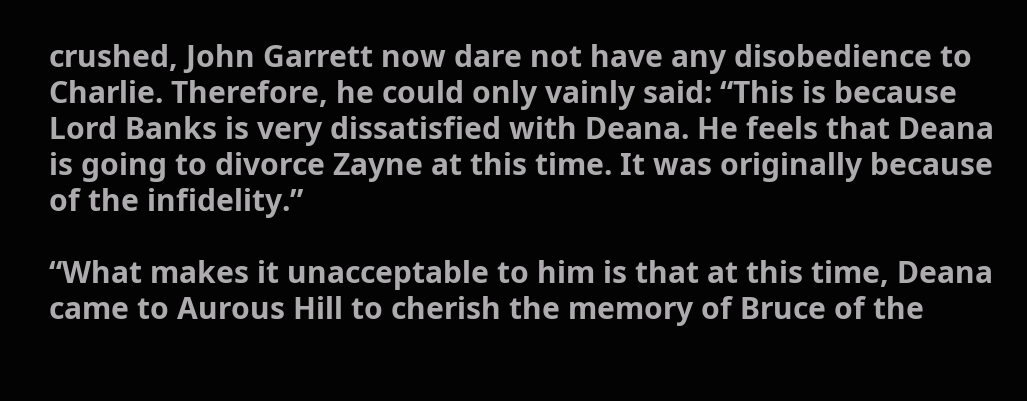crushed, John Garrett now dare not have any disobedience to Charlie. Therefore, he could only vainly said: “This is because Lord Banks is very dissatisfied with Deana. He feels that Deana is going to divorce Zayne at this time. It was originally because of the infidelity.”

“What makes it unacceptable to him is that at this time, Deana came to Aurous Hill to cherish the memory of Bruce of the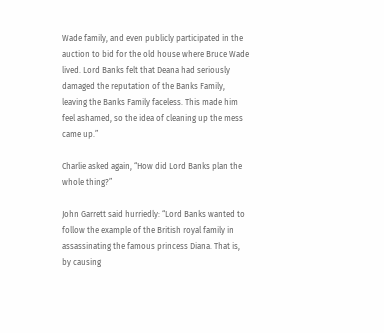Wade family, and even publicly participated in the auction to bid for the old house where Bruce Wade lived. Lord Banks felt that Deana had seriously damaged the reputation of the Banks Family, leaving the Banks Family faceless. This made him feel ashamed, so the idea of cleaning up the mess came up.”

Charlie asked again, “How did Lord Banks plan the whole thing?”

John Garrett said hurriedly: “Lord Banks wanted to follow the example of the British royal family in assassinating the famous princess Diana. That is, by causing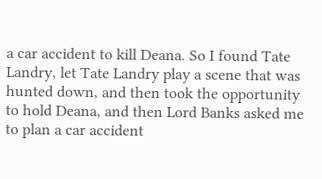a car accident to kill Deana. So I found Tate Landry, let Tate Landry play a scene that was hunted down, and then took the opportunity to hold Deana, and then Lord Banks asked me to plan a car accident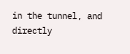in the tunnel, and directly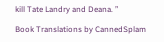kill Tate Landry and Deana. ”

Book Translations by CannedSplam